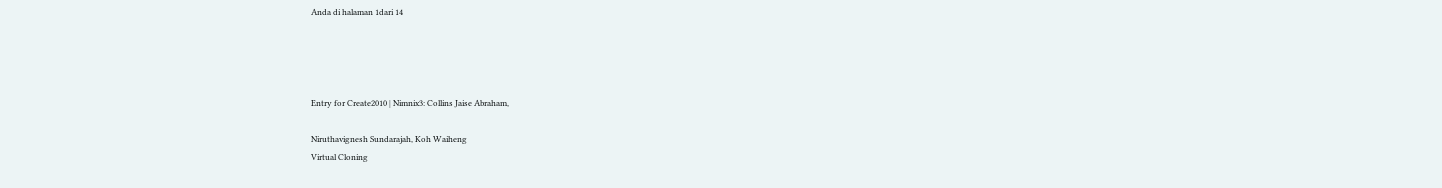Anda di halaman 1dari 14




Entry for Create2010 | Nimnix3: Collins Jaise Abraham,

Niruthavignesh Sundarajah, Koh Waiheng
Virtual Cloning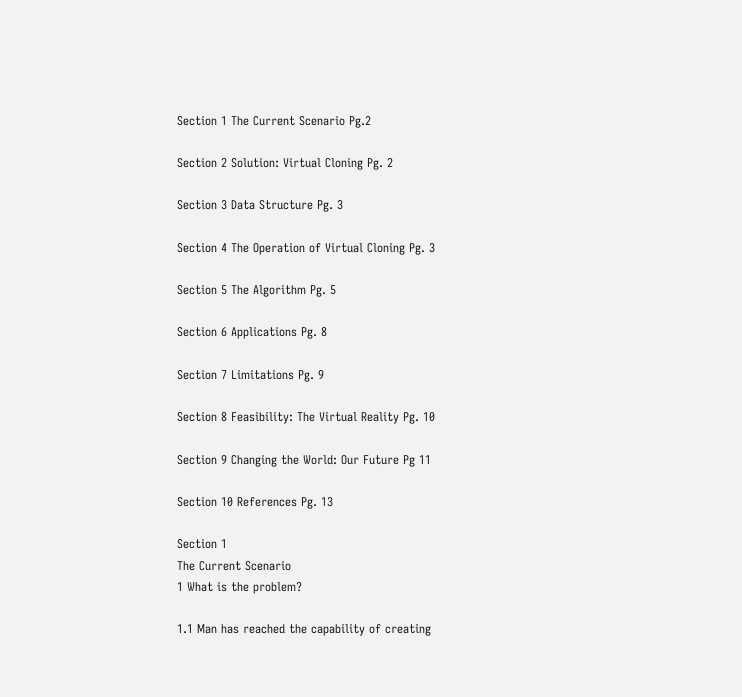Section 1 The Current Scenario Pg.2

Section 2 Solution: Virtual Cloning Pg. 2

Section 3 Data Structure Pg. 3

Section 4 The Operation of Virtual Cloning Pg. 3

Section 5 The Algorithm Pg. 5

Section 6 Applications Pg. 8

Section 7 Limitations Pg. 9

Section 8 Feasibility: The Virtual Reality Pg. 10

Section 9 Changing the World: Our Future Pg 11

Section 10 References Pg. 13

Section 1
The Current Scenario
1 What is the problem?

1.1 Man has reached the capability of creating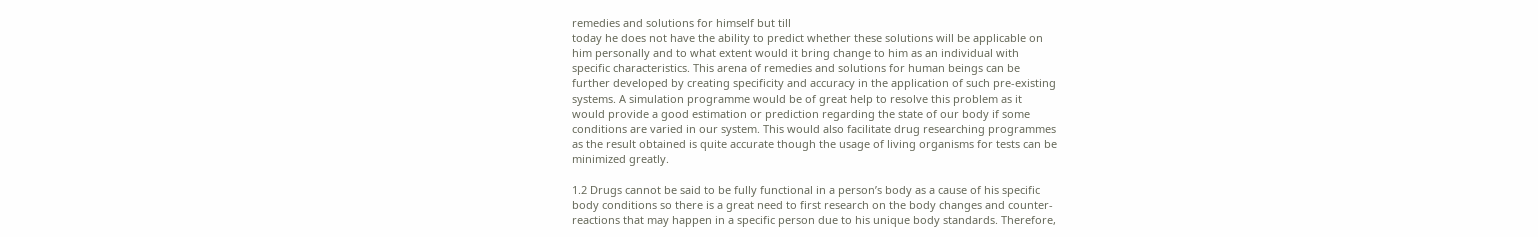remedies and solutions for himself but till
today he does not have the ability to predict whether these solutions will be applicable on
him personally and to what extent would it bring change to him as an individual with
specific characteristics. This arena of remedies and solutions for human beings can be
further developed by creating specificity and accuracy in the application of such pre-existing
systems. A simulation programme would be of great help to resolve this problem as it
would provide a good estimation or prediction regarding the state of our body if some
conditions are varied in our system. This would also facilitate drug researching programmes
as the result obtained is quite accurate though the usage of living organisms for tests can be
minimized greatly.

1.2 Drugs cannot be said to be fully functional in a person’s body as a cause of his specific
body conditions so there is a great need to first research on the body changes and counter-
reactions that may happen in a specific person due to his unique body standards. Therefore,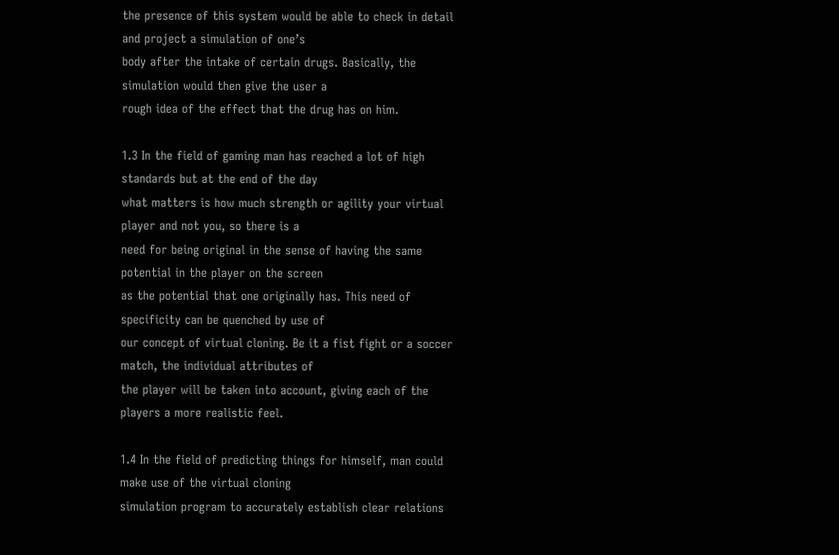the presence of this system would be able to check in detail and project a simulation of one’s
body after the intake of certain drugs. Basically, the simulation would then give the user a
rough idea of the effect that the drug has on him.

1.3 In the field of gaming man has reached a lot of high standards but at the end of the day
what matters is how much strength or agility your virtual player and not you, so there is a
need for being original in the sense of having the same potential in the player on the screen
as the potential that one originally has. This need of specificity can be quenched by use of
our concept of virtual cloning. Be it a fist fight or a soccer match, the individual attributes of
the player will be taken into account, giving each of the players a more realistic feel.

1.4 In the field of predicting things for himself, man could make use of the virtual cloning
simulation program to accurately establish clear relations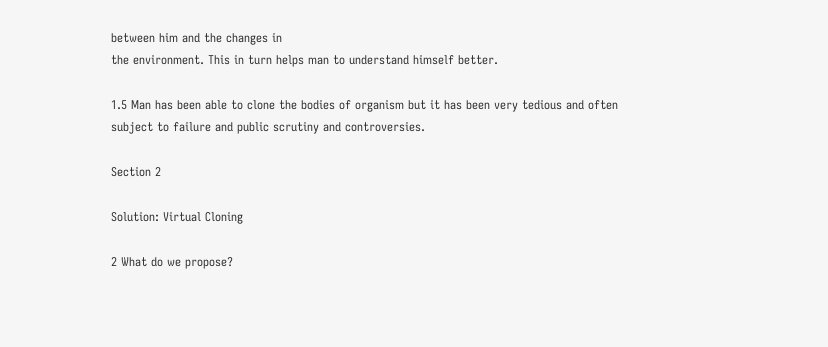between him and the changes in
the environment. This in turn helps man to understand himself better.

1.5 Man has been able to clone the bodies of organism but it has been very tedious and often
subject to failure and public scrutiny and controversies.

Section 2

Solution: Virtual Cloning

2 What do we propose?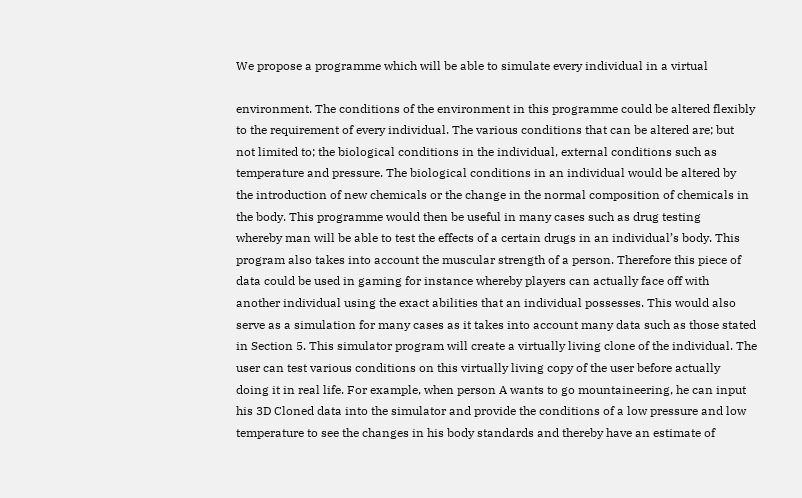We propose a programme which will be able to simulate every individual in a virtual

environment. The conditions of the environment in this programme could be altered flexibly
to the requirement of every individual. The various conditions that can be altered are; but
not limited to; the biological conditions in the individual, external conditions such as
temperature and pressure. The biological conditions in an individual would be altered by
the introduction of new chemicals or the change in the normal composition of chemicals in
the body. This programme would then be useful in many cases such as drug testing
whereby man will be able to test the effects of a certain drugs in an individual’s body. This
program also takes into account the muscular strength of a person. Therefore this piece of
data could be used in gaming for instance whereby players can actually face off with
another individual using the exact abilities that an individual possesses. This would also
serve as a simulation for many cases as it takes into account many data such as those stated
in Section 5. This simulator program will create a virtually living clone of the individual. The
user can test various conditions on this virtually living copy of the user before actually
doing it in real life. For example, when person A wants to go mountaineering, he can input
his 3D Cloned data into the simulator and provide the conditions of a low pressure and low
temperature to see the changes in his body standards and thereby have an estimate of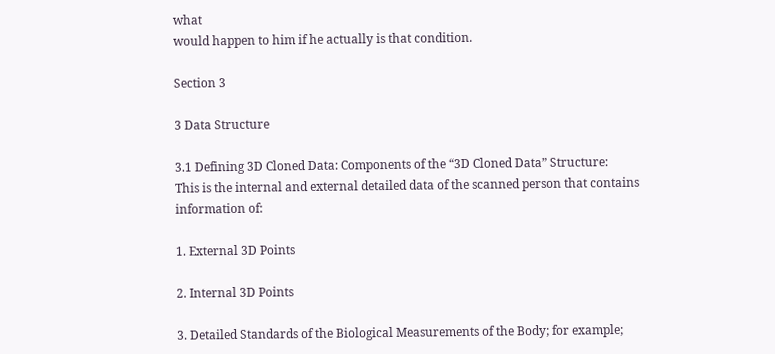what
would happen to him if he actually is that condition.

Section 3

3 Data Structure

3.1 Defining 3D Cloned Data: Components of the “3D Cloned Data” Structure:
This is the internal and external detailed data of the scanned person that contains
information of:

1. External 3D Points

2. Internal 3D Points

3. Detailed Standards of the Biological Measurements of the Body; for example;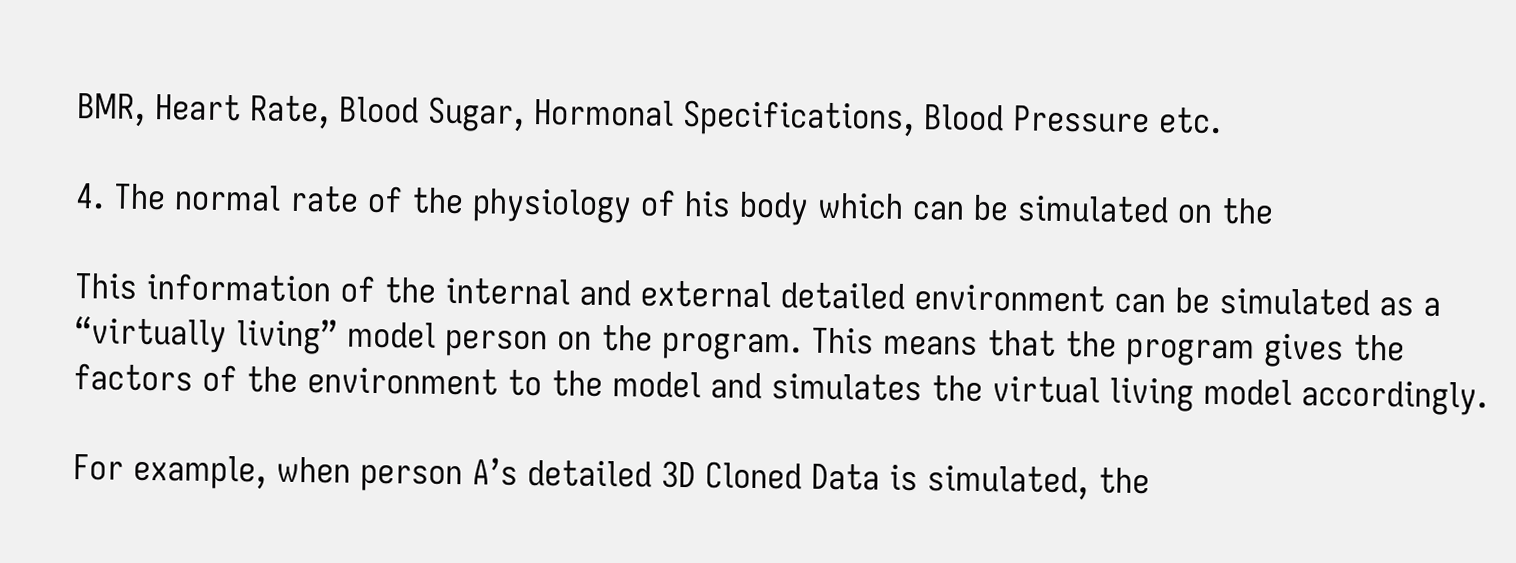BMR, Heart Rate, Blood Sugar, Hormonal Specifications, Blood Pressure etc.

4. The normal rate of the physiology of his body which can be simulated on the

This information of the internal and external detailed environment can be simulated as a
“virtually living” model person on the program. This means that the program gives the
factors of the environment to the model and simulates the virtual living model accordingly.

For example, when person A’s detailed 3D Cloned Data is simulated, the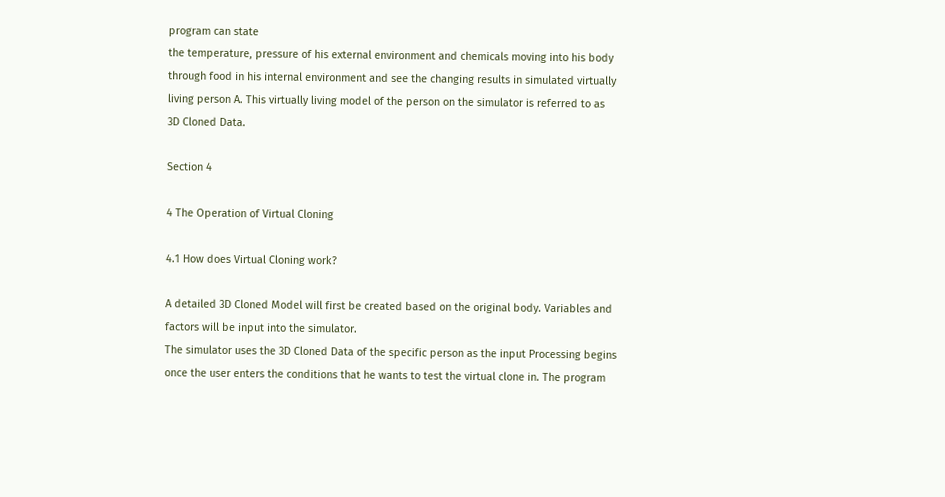program can state
the temperature, pressure of his external environment and chemicals moving into his body
through food in his internal environment and see the changing results in simulated virtually
living person A. This virtually living model of the person on the simulator is referred to as
3D Cloned Data.

Section 4

4 The Operation of Virtual Cloning

4.1 How does Virtual Cloning work?

A detailed 3D Cloned Model will first be created based on the original body. Variables and
factors will be input into the simulator.
The simulator uses the 3D Cloned Data of the specific person as the input Processing begins
once the user enters the conditions that he wants to test the virtual clone in. The program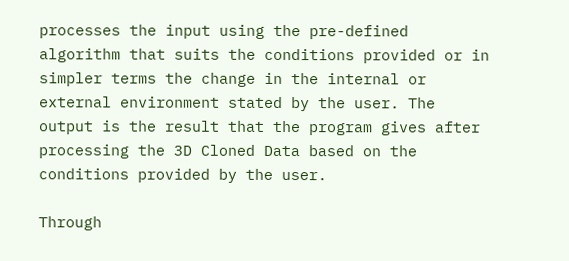processes the input using the pre-defined algorithm that suits the conditions provided or in
simpler terms the change in the internal or external environment stated by the user. The
output is the result that the program gives after processing the 3D Cloned Data based on the
conditions provided by the user.

Through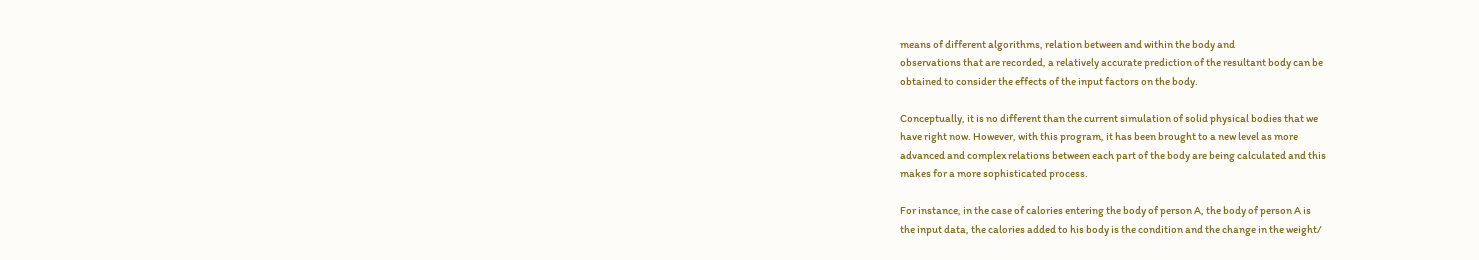means of different algorithms, relation between and within the body and
observations that are recorded, a relatively accurate prediction of the resultant body can be
obtained to consider the effects of the input factors on the body.

Conceptually, it is no different than the current simulation of solid physical bodies that we
have right now. However, with this program, it has been brought to a new level as more
advanced and complex relations between each part of the body are being calculated and this
makes for a more sophisticated process.

For instance, in the case of calories entering the body of person A, the body of person A is
the input data, the calories added to his body is the condition and the change in the weight/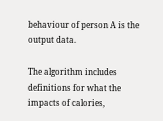behaviour of person A is the output data.

The algorithm includes definitions for what the impacts of calories,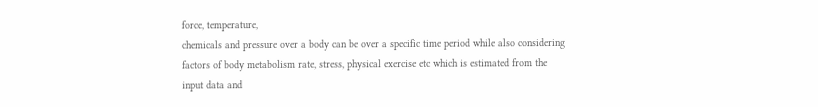force, temperature,
chemicals and pressure over a body can be over a specific time period while also considering
factors of body metabolism rate, stress, physical exercise etc which is estimated from the
input data and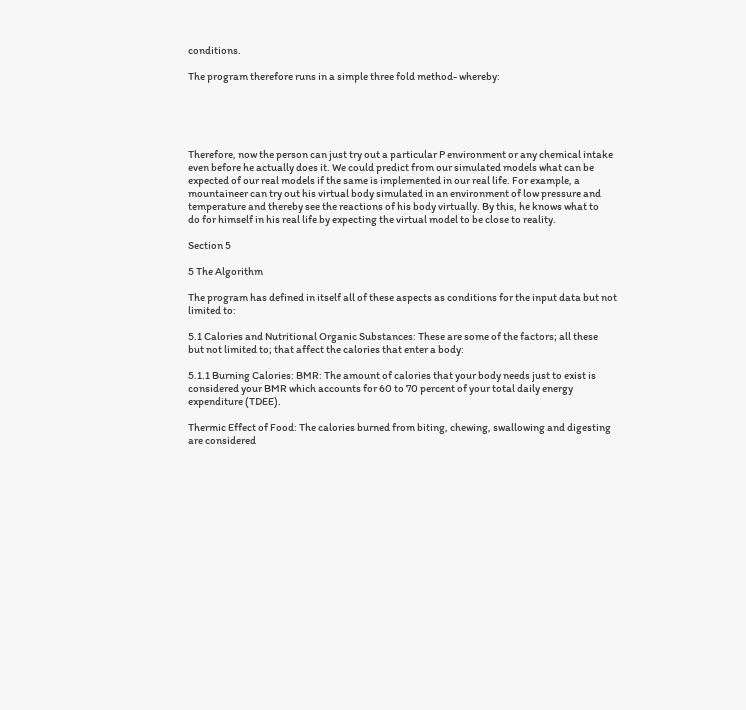conditions.

The program therefore runs in a simple three fold method- whereby:





Therefore, now the person can just try out a particular P environment or any chemical intake
even before he actually does it. We could predict from our simulated models what can be
expected of our real models if the same is implemented in our real life. For example, a
mountaineer can try out his virtual body simulated in an environment of low pressure and
temperature and thereby see the reactions of his body virtually. By this, he knows what to
do for himself in his real life by expecting the virtual model to be close to reality.

Section 5

5 The Algorithm

The program has defined in itself all of these aspects as conditions for the input data but not
limited to:

5.1 Calories and Nutritional Organic Substances: These are some of the factors; all these
but not limited to; that affect the calories that enter a body:

5.1.1 Burning Calories: BMR: The amount of calories that your body needs just to exist is
considered your BMR which accounts for 60 to 70 percent of your total daily energy
expenditure (TDEE).

Thermic Effect of Food: The calories burned from biting, chewing, swallowing and digesting
are considered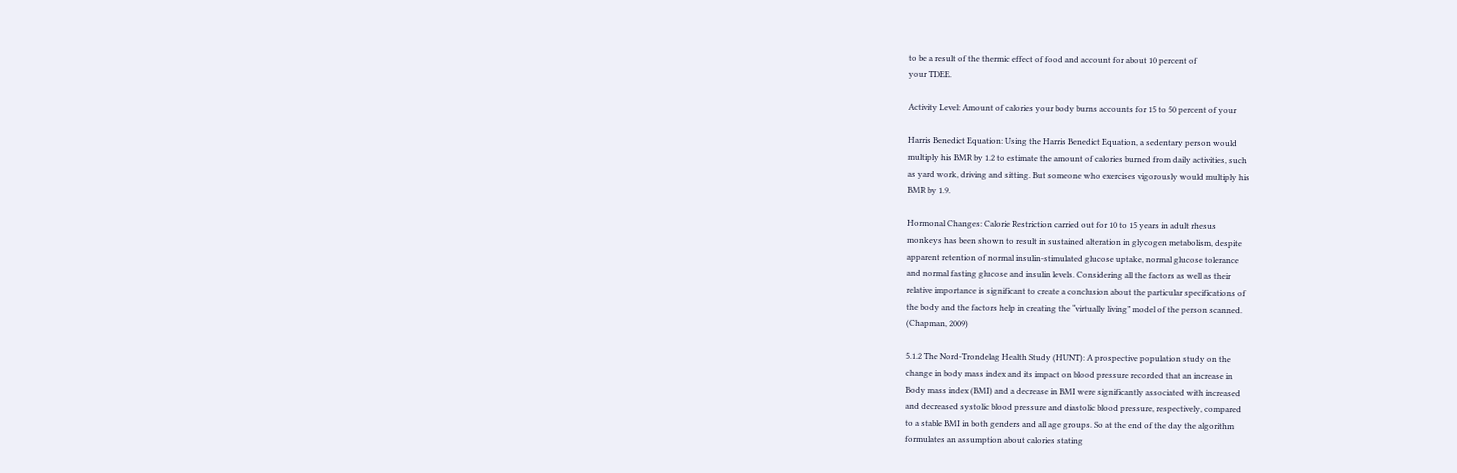to be a result of the thermic effect of food and account for about 10 percent of
your TDEE.

Activity Level: Amount of calories your body burns accounts for 15 to 50 percent of your

Harris Benedict Equation: Using the Harris Benedict Equation, a sedentary person would
multiply his BMR by 1.2 to estimate the amount of calories burned from daily activities, such
as yard work, driving and sitting. But someone who exercises vigorously would multiply his
BMR by 1.9.

Hormonal Changes: Calorie Restriction carried out for 10 to 15 years in adult rhesus
monkeys has been shown to result in sustained alteration in glycogen metabolism, despite
apparent retention of normal insulin-stimulated glucose uptake, normal glucose tolerance
and normal fasting glucose and insulin levels. Considering all the factors as well as their
relative importance is significant to create a conclusion about the particular specifications of
the body and the factors help in creating the “virtually living” model of the person scanned.
(Chapman, 2009)

5.1.2 The Nord-Trondelag Health Study (HUNT): A prospective population study on the
change in body mass index and its impact on blood pressure recorded that an increase in
Body mass index (BMI) and a decrease in BMI were significantly associated with increased
and decreased systolic blood pressure and diastolic blood pressure, respectively, compared
to a stable BMI in both genders and all age groups. So at the end of the day the algorithm
formulates an assumption about calories stating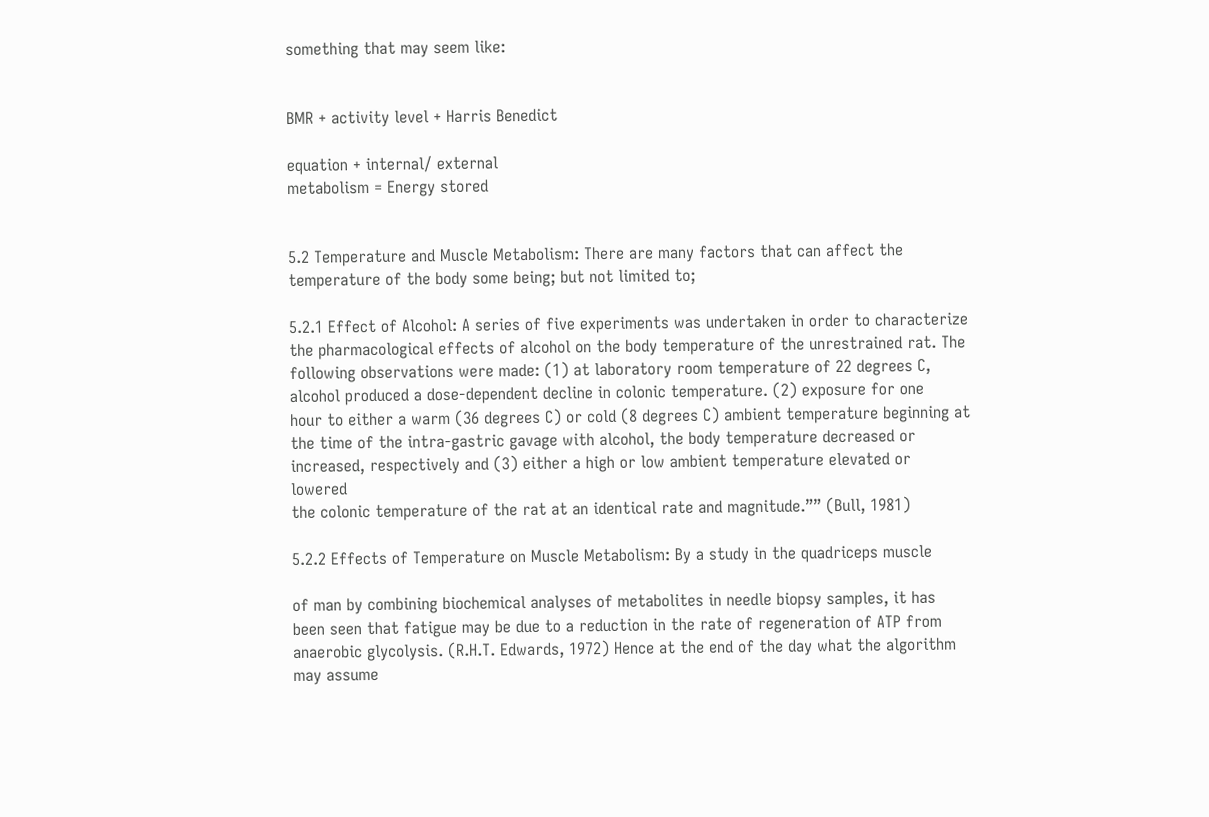something that may seem like:


BMR + activity level + Harris Benedict

equation + internal/ external
metabolism = Energy stored


5.2 Temperature and Muscle Metabolism: There are many factors that can affect the
temperature of the body some being; but not limited to;

5.2.1 Effect of Alcohol: A series of five experiments was undertaken in order to characterize
the pharmacological effects of alcohol on the body temperature of the unrestrained rat. The
following observations were made: (1) at laboratory room temperature of 22 degrees C,
alcohol produced a dose-dependent decline in colonic temperature. (2) exposure for one
hour to either a warm (36 degrees C) or cold (8 degrees C) ambient temperature beginning at
the time of the intra-gastric gavage with alcohol, the body temperature decreased or
increased, respectively and (3) either a high or low ambient temperature elevated or lowered
the colonic temperature of the rat at an identical rate and magnitude.”” (Bull, 1981)

5.2.2 Effects of Temperature on Muscle Metabolism: By a study in the quadriceps muscle

of man by combining biochemical analyses of metabolites in needle biopsy samples, it has
been seen that fatigue may be due to a reduction in the rate of regeneration of ATP from
anaerobic glycolysis. (R.H.T. Edwards, 1972) Hence at the end of the day what the algorithm
may assume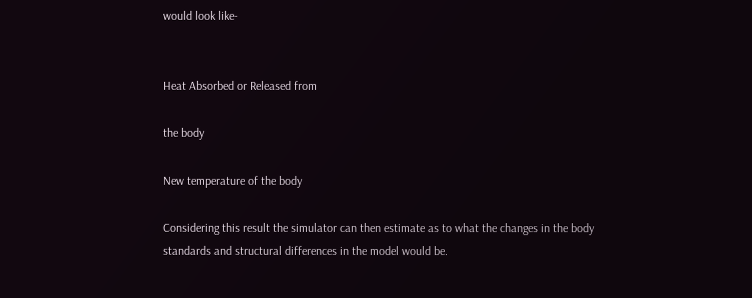would look like-


Heat Absorbed or Released from

the body

New temperature of the body

Considering this result the simulator can then estimate as to what the changes in the body
standards and structural differences in the model would be.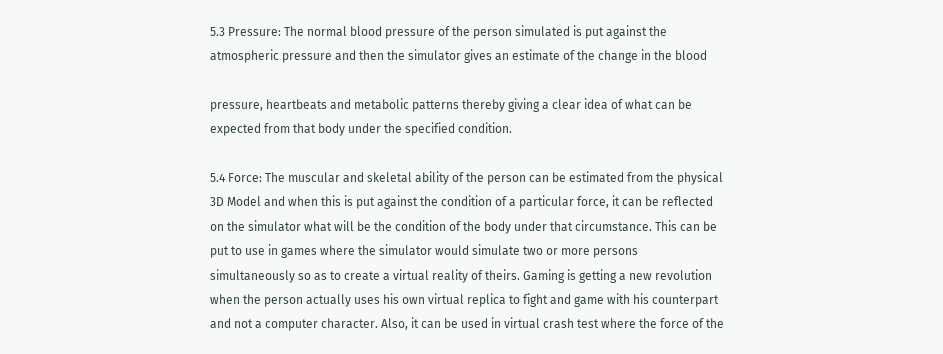5.3 Pressure: The normal blood pressure of the person simulated is put against the
atmospheric pressure and then the simulator gives an estimate of the change in the blood

pressure, heartbeats and metabolic patterns thereby giving a clear idea of what can be
expected from that body under the specified condition.

5.4 Force: The muscular and skeletal ability of the person can be estimated from the physical
3D Model and when this is put against the condition of a particular force, it can be reflected
on the simulator what will be the condition of the body under that circumstance. This can be
put to use in games where the simulator would simulate two or more persons
simultaneously so as to create a virtual reality of theirs. Gaming is getting a new revolution
when the person actually uses his own virtual replica to fight and game with his counterpart
and not a computer character. Also, it can be used in virtual crash test where the force of the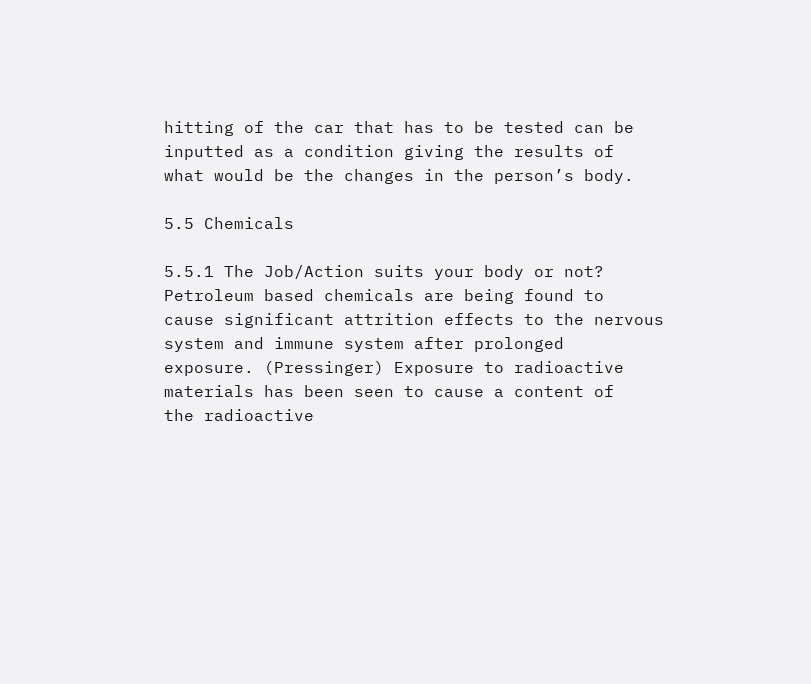hitting of the car that has to be tested can be inputted as a condition giving the results of
what would be the changes in the person’s body.

5.5 Chemicals

5.5.1 The Job/Action suits your body or not? Petroleum based chemicals are being found to
cause significant attrition effects to the nervous system and immune system after prolonged
exposure. (Pressinger) Exposure to radioactive materials has been seen to cause a content of
the radioactive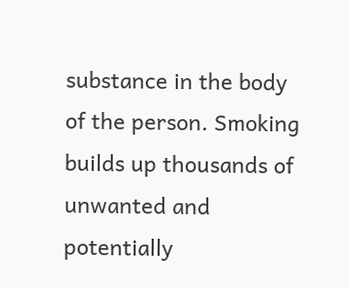substance in the body of the person. Smoking builds up thousands of
unwanted and potentially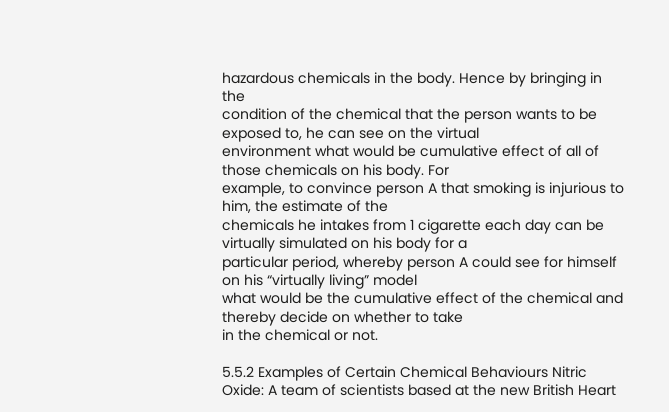hazardous chemicals in the body. Hence by bringing in the
condition of the chemical that the person wants to be exposed to, he can see on the virtual
environment what would be cumulative effect of all of those chemicals on his body. For
example, to convince person A that smoking is injurious to him, the estimate of the
chemicals he intakes from 1 cigarette each day can be virtually simulated on his body for a
particular period, whereby person A could see for himself on his “virtually living” model
what would be the cumulative effect of the chemical and thereby decide on whether to take
in the chemical or not.

5.5.2 Examples of Certain Chemical Behaviours Nitric Oxide: A team of scientists based at the new British Heart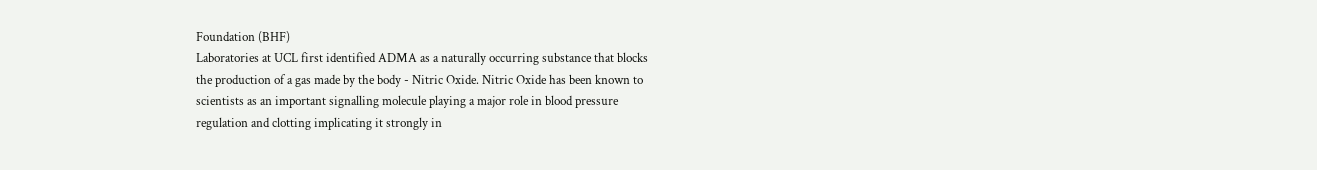Foundation (BHF)
Laboratories at UCL first identified ADMA as a naturally occurring substance that blocks
the production of a gas made by the body - Nitric Oxide. Nitric Oxide has been known to
scientists as an important signalling molecule playing a major role in blood pressure
regulation and clotting implicating it strongly in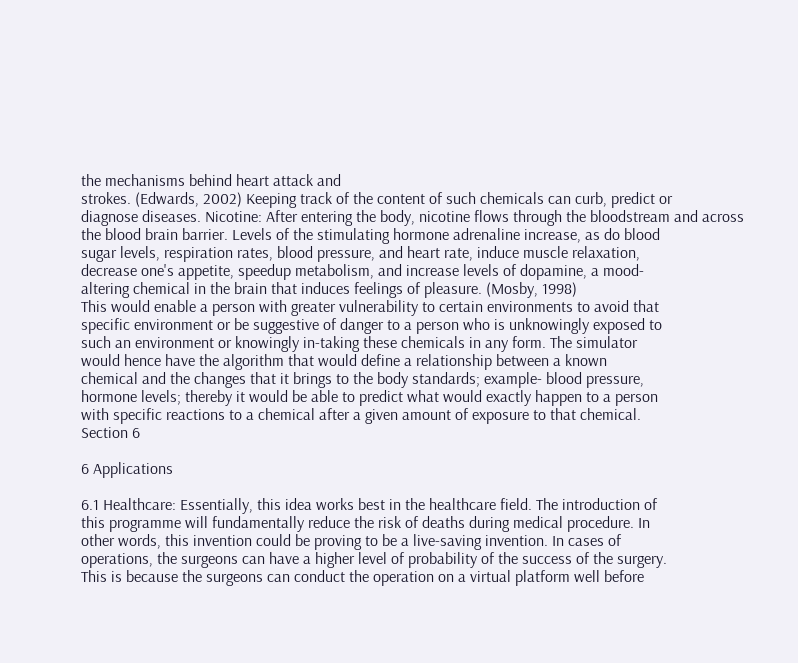the mechanisms behind heart attack and
strokes. (Edwards, 2002) Keeping track of the content of such chemicals can curb, predict or
diagnose diseases. Nicotine: After entering the body, nicotine flows through the bloodstream and across
the blood brain barrier. Levels of the stimulating hormone adrenaline increase, as do blood
sugar levels, respiration rates, blood pressure, and heart rate, induce muscle relaxation,
decrease one's appetite, speedup metabolism, and increase levels of dopamine, a mood-
altering chemical in the brain that induces feelings of pleasure. (Mosby, 1998)
This would enable a person with greater vulnerability to certain environments to avoid that
specific environment or be suggestive of danger to a person who is unknowingly exposed to
such an environment or knowingly in-taking these chemicals in any form. The simulator
would hence have the algorithm that would define a relationship between a known
chemical and the changes that it brings to the body standards; example- blood pressure,
hormone levels; thereby it would be able to predict what would exactly happen to a person
with specific reactions to a chemical after a given amount of exposure to that chemical.
Section 6

6 Applications

6.1 Healthcare: Essentially, this idea works best in the healthcare field. The introduction of
this programme will fundamentally reduce the risk of deaths during medical procedure. In
other words, this invention could be proving to be a live-saving invention. In cases of
operations, the surgeons can have a higher level of probability of the success of the surgery.
This is because the surgeons can conduct the operation on a virtual platform well before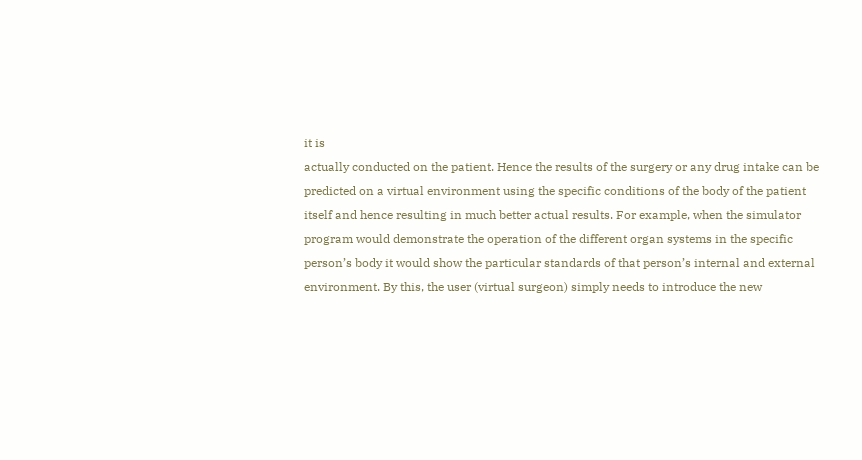it is
actually conducted on the patient. Hence the results of the surgery or any drug intake can be
predicted on a virtual environment using the specific conditions of the body of the patient
itself and hence resulting in much better actual results. For example, when the simulator
program would demonstrate the operation of the different organ systems in the specific
person’s body it would show the particular standards of that person’s internal and external
environment. By this, the user (virtual surgeon) simply needs to introduce the new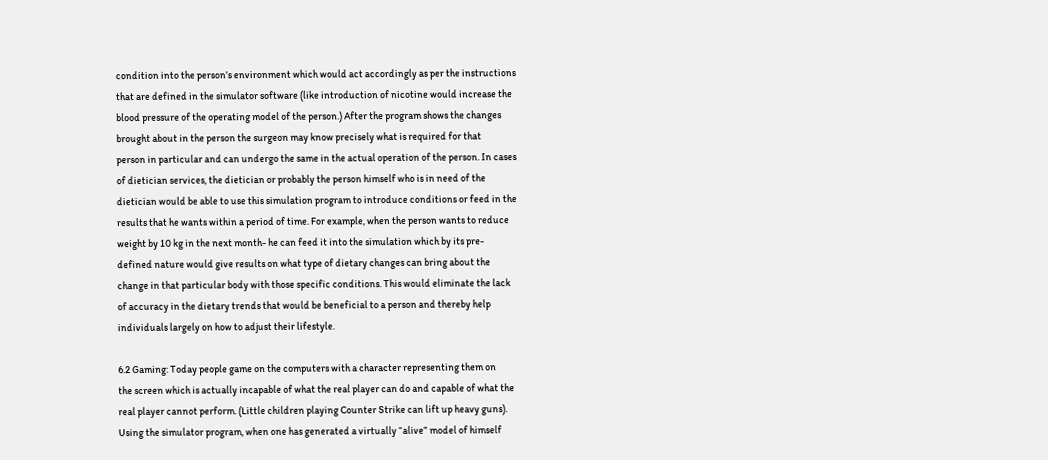condition into the person’s environment which would act accordingly as per the instructions
that are defined in the simulator software (like introduction of nicotine would increase the
blood pressure of the operating model of the person.) After the program shows the changes
brought about in the person the surgeon may know precisely what is required for that
person in particular and can undergo the same in the actual operation of the person. In cases
of dietician services, the dietician or probably the person himself who is in need of the
dietician would be able to use this simulation program to introduce conditions or feed in the
results that he wants within a period of time. For example, when the person wants to reduce
weight by 10 kg in the next month- he can feed it into the simulation which by its pre-
defined nature would give results on what type of dietary changes can bring about the
change in that particular body with those specific conditions. This would eliminate the lack
of accuracy in the dietary trends that would be beneficial to a person and thereby help
individuals largely on how to adjust their lifestyle.

6.2 Gaming: Today people game on the computers with a character representing them on
the screen which is actually incapable of what the real player can do and capable of what the
real player cannot perform. (Little children playing Counter Strike can lift up heavy guns).
Using the simulator program, when one has generated a virtually “alive” model of himself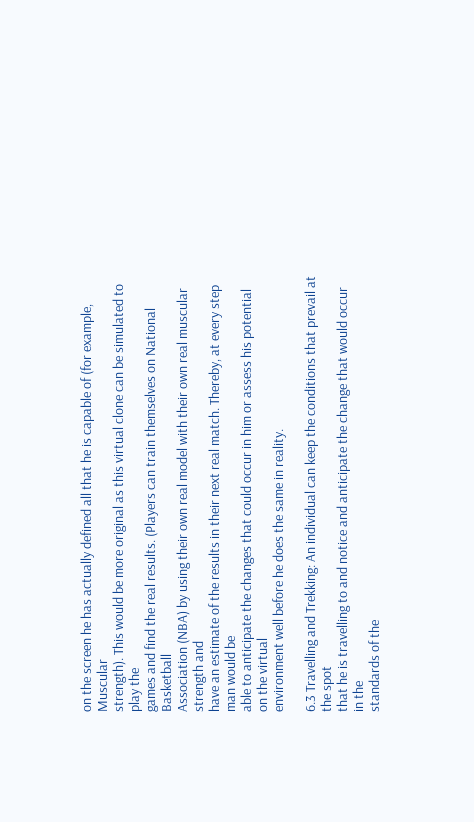on the screen he has actually defined all that he is capable of (for example, Muscular
strength). This would be more original as this virtual clone can be simulated to play the
games and find the real results. (Players can train themselves on National Basketball
Association (NBA) by using their own real model with their own real muscular strength and
have an estimate of the results in their next real match. Thereby, at every step man would be
able to anticipate the changes that could occur in him or assess his potential on the virtual
environment well before he does the same in reality.

6.3 Travelling and Trekking: An individual can keep the conditions that prevail at the spot
that he is travelling to and notice and anticipate the change that would occur in the
standards of the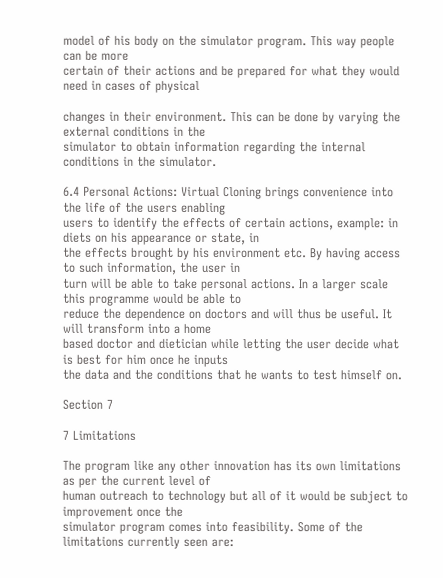model of his body on the simulator program. This way people can be more
certain of their actions and be prepared for what they would need in cases of physical

changes in their environment. This can be done by varying the external conditions in the
simulator to obtain information regarding the internal conditions in the simulator.

6.4 Personal Actions: Virtual Cloning brings convenience into the life of the users enabling
users to identify the effects of certain actions, example: in diets on his appearance or state, in
the effects brought by his environment etc. By having access to such information, the user in
turn will be able to take personal actions. In a larger scale this programme would be able to
reduce the dependence on doctors and will thus be useful. It will transform into a home
based doctor and dietician while letting the user decide what is best for him once he inputs
the data and the conditions that he wants to test himself on.

Section 7

7 Limitations

The program like any other innovation has its own limitations as per the current level of
human outreach to technology but all of it would be subject to improvement once the
simulator program comes into feasibility. Some of the limitations currently seen are: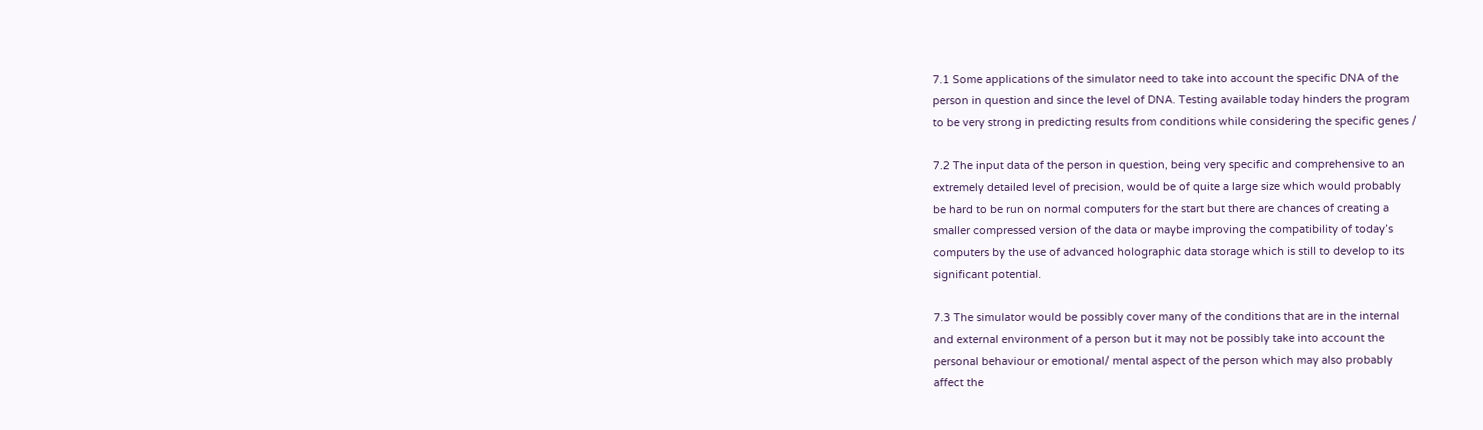7.1 Some applications of the simulator need to take into account the specific DNA of the
person in question and since the level of DNA. Testing available today hinders the program
to be very strong in predicting results from conditions while considering the specific genes /

7.2 The input data of the person in question, being very specific and comprehensive to an
extremely detailed level of precision, would be of quite a large size which would probably
be hard to be run on normal computers for the start but there are chances of creating a
smaller compressed version of the data or maybe improving the compatibility of today’s
computers by the use of advanced holographic data storage which is still to develop to its
significant potential.

7.3 The simulator would be possibly cover many of the conditions that are in the internal
and external environment of a person but it may not be possibly take into account the
personal behaviour or emotional/ mental aspect of the person which may also probably
affect the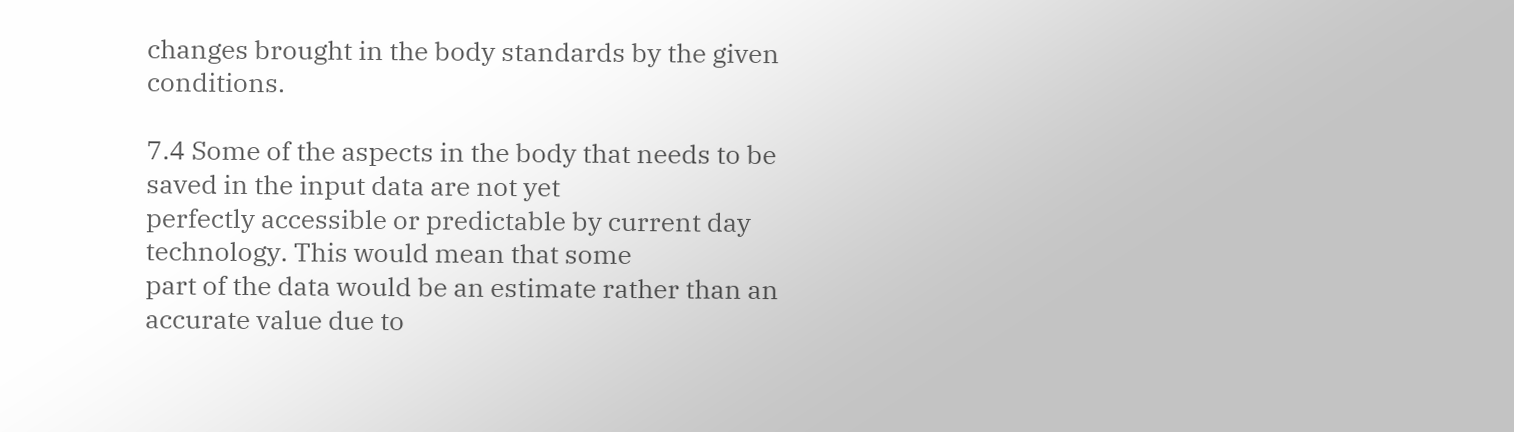changes brought in the body standards by the given conditions.

7.4 Some of the aspects in the body that needs to be saved in the input data are not yet
perfectly accessible or predictable by current day technology. This would mean that some
part of the data would be an estimate rather than an accurate value due to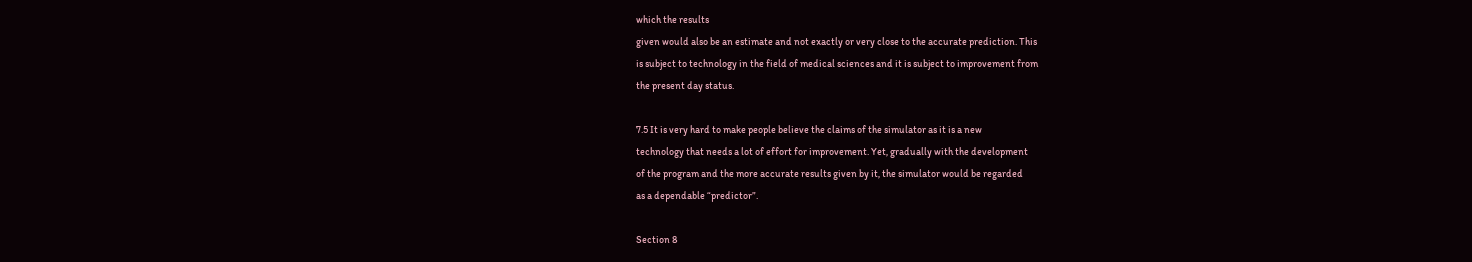which the results
given would also be an estimate and not exactly or very close to the accurate prediction. This
is subject to technology in the field of medical sciences and it is subject to improvement from
the present day status.

7.5 It is very hard to make people believe the claims of the simulator as it is a new
technology that needs a lot of effort for improvement. Yet, gradually with the development
of the program and the more accurate results given by it, the simulator would be regarded
as a dependable “predictor”.

Section 8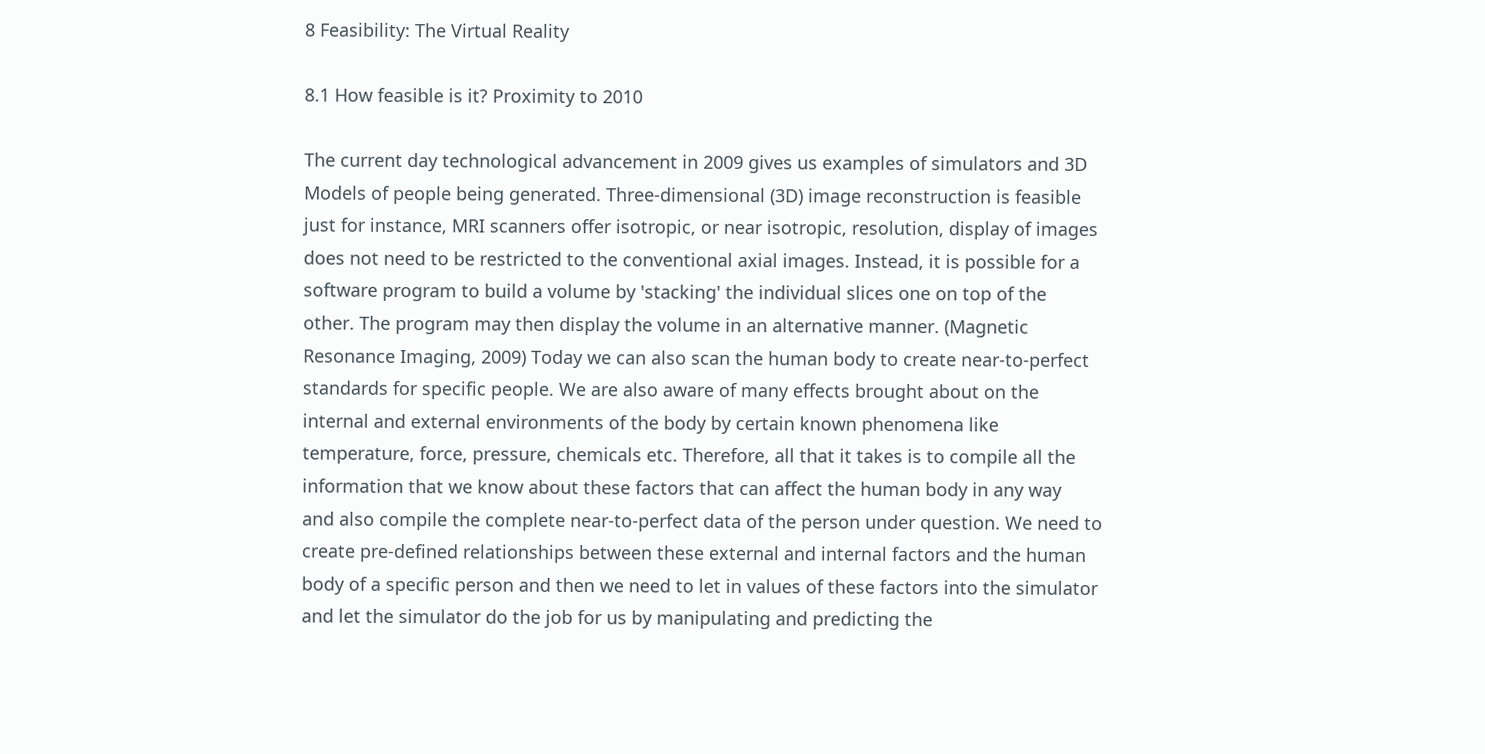8 Feasibility: The Virtual Reality

8.1 How feasible is it? Proximity to 2010

The current day technological advancement in 2009 gives us examples of simulators and 3D
Models of people being generated. Three-dimensional (3D) image reconstruction is feasible
just for instance, MRI scanners offer isotropic, or near isotropic, resolution, display of images
does not need to be restricted to the conventional axial images. Instead, it is possible for a
software program to build a volume by 'stacking' the individual slices one on top of the
other. The program may then display the volume in an alternative manner. (Magnetic
Resonance Imaging, 2009) Today we can also scan the human body to create near-to-perfect
standards for specific people. We are also aware of many effects brought about on the
internal and external environments of the body by certain known phenomena like
temperature, force, pressure, chemicals etc. Therefore, all that it takes is to compile all the
information that we know about these factors that can affect the human body in any way
and also compile the complete near-to-perfect data of the person under question. We need to
create pre-defined relationships between these external and internal factors and the human
body of a specific person and then we need to let in values of these factors into the simulator
and let the simulator do the job for us by manipulating and predicting the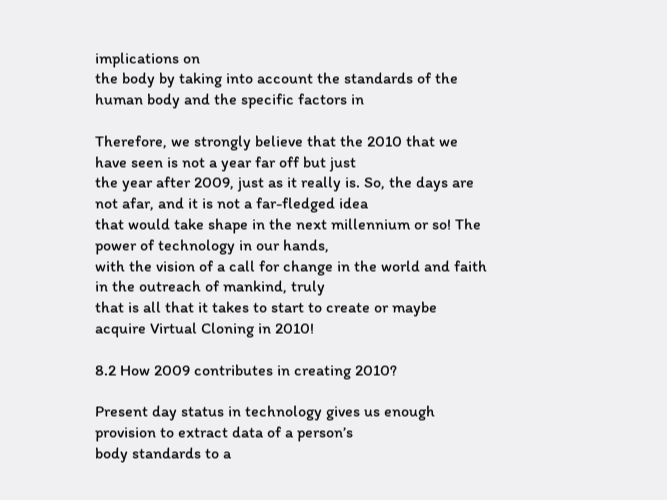implications on
the body by taking into account the standards of the human body and the specific factors in

Therefore, we strongly believe that the 2010 that we have seen is not a year far off but just
the year after 2009, just as it really is. So, the days are not afar, and it is not a far-fledged idea
that would take shape in the next millennium or so! The power of technology in our hands,
with the vision of a call for change in the world and faith in the outreach of mankind, truly
that is all that it takes to start to create or maybe acquire Virtual Cloning in 2010!

8.2 How 2009 contributes in creating 2010?

Present day status in technology gives us enough provision to extract data of a person’s
body standards to a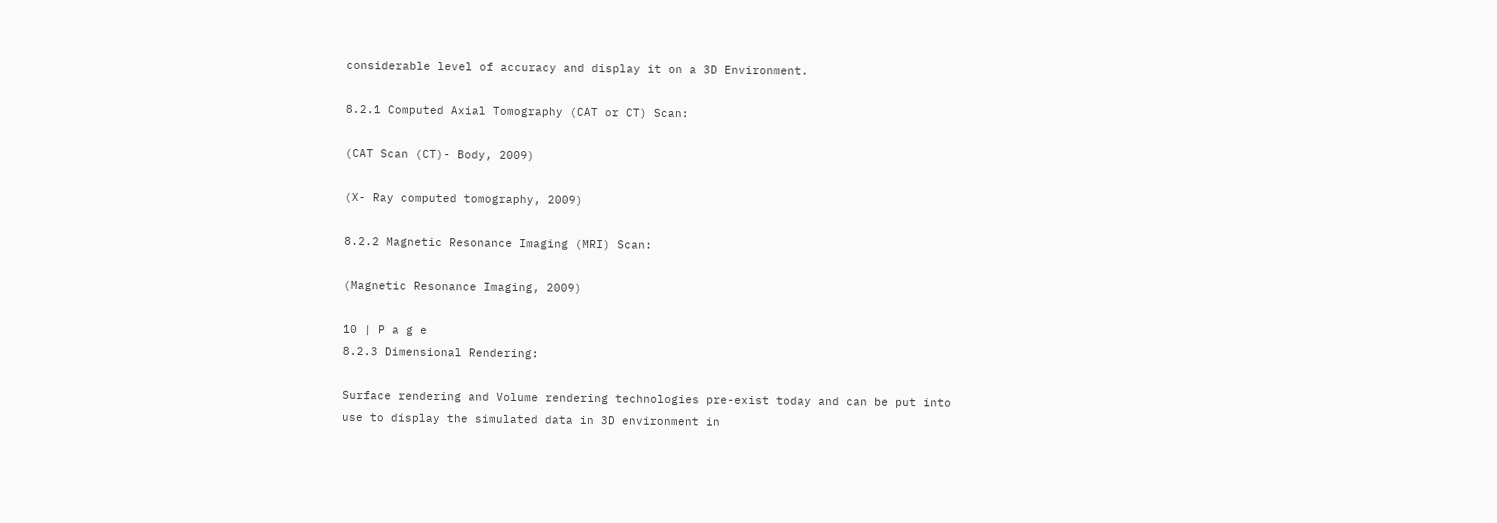considerable level of accuracy and display it on a 3D Environment.

8.2.1 Computed Axial Tomography (CAT or CT) Scan:

(CAT Scan (CT)- Body, 2009)

(X- Ray computed tomography, 2009)

8.2.2 Magnetic Resonance Imaging (MRI) Scan:

(Magnetic Resonance Imaging, 2009)

10 | P a g e
8.2.3 Dimensional Rendering:

Surface rendering and Volume rendering technologies pre-exist today and can be put into
use to display the simulated data in 3D environment in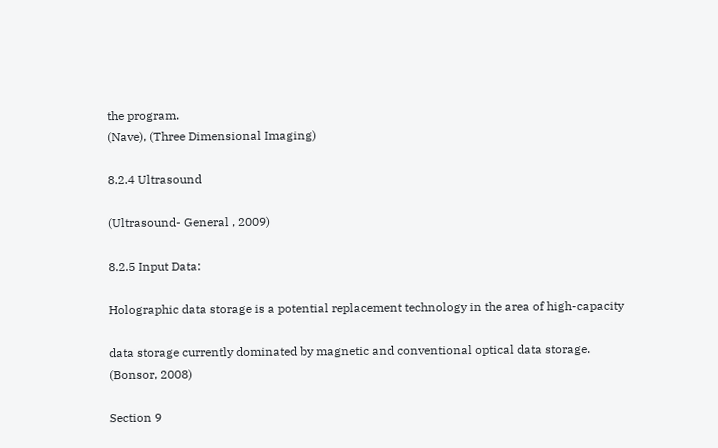the program.
(Nave), (Three Dimensional Imaging)

8.2.4 Ultrasound

(Ultrasound- General , 2009)

8.2.5 Input Data:

Holographic data storage is a potential replacement technology in the area of high-capacity

data storage currently dominated by magnetic and conventional optical data storage.
(Bonsor, 2008)

Section 9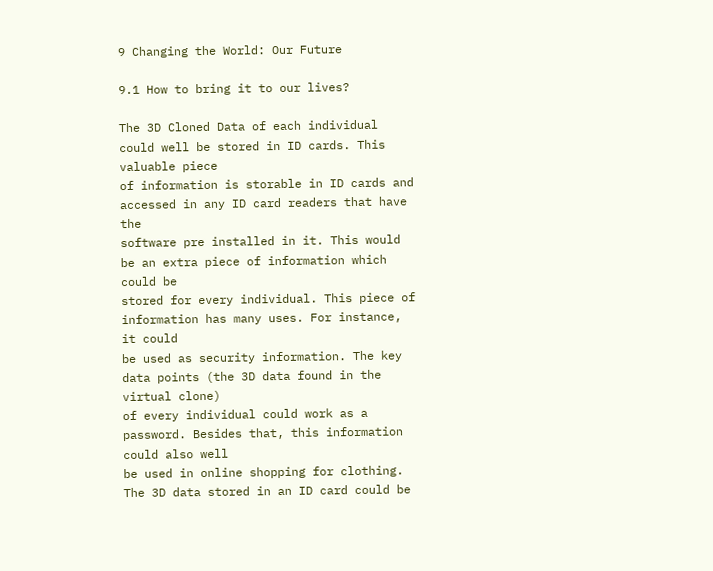9 Changing the World: Our Future

9.1 How to bring it to our lives?

The 3D Cloned Data of each individual could well be stored in ID cards. This valuable piece
of information is storable in ID cards and accessed in any ID card readers that have the
software pre installed in it. This would be an extra piece of information which could be
stored for every individual. This piece of information has many uses. For instance, it could
be used as security information. The key data points (the 3D data found in the virtual clone)
of every individual could work as a password. Besides that, this information could also well
be used in online shopping for clothing. The 3D data stored in an ID card could be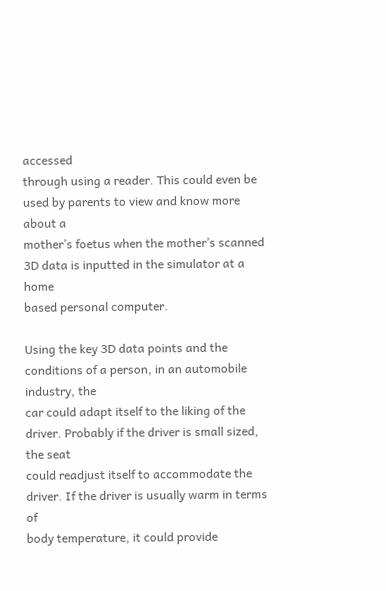accessed
through using a reader. This could even be used by parents to view and know more about a
mother’s foetus when the mother’s scanned 3D data is inputted in the simulator at a home
based personal computer.

Using the key 3D data points and the conditions of a person, in an automobile industry, the
car could adapt itself to the liking of the driver. Probably if the driver is small sized, the seat
could readjust itself to accommodate the driver. If the driver is usually warm in terms of
body temperature, it could provide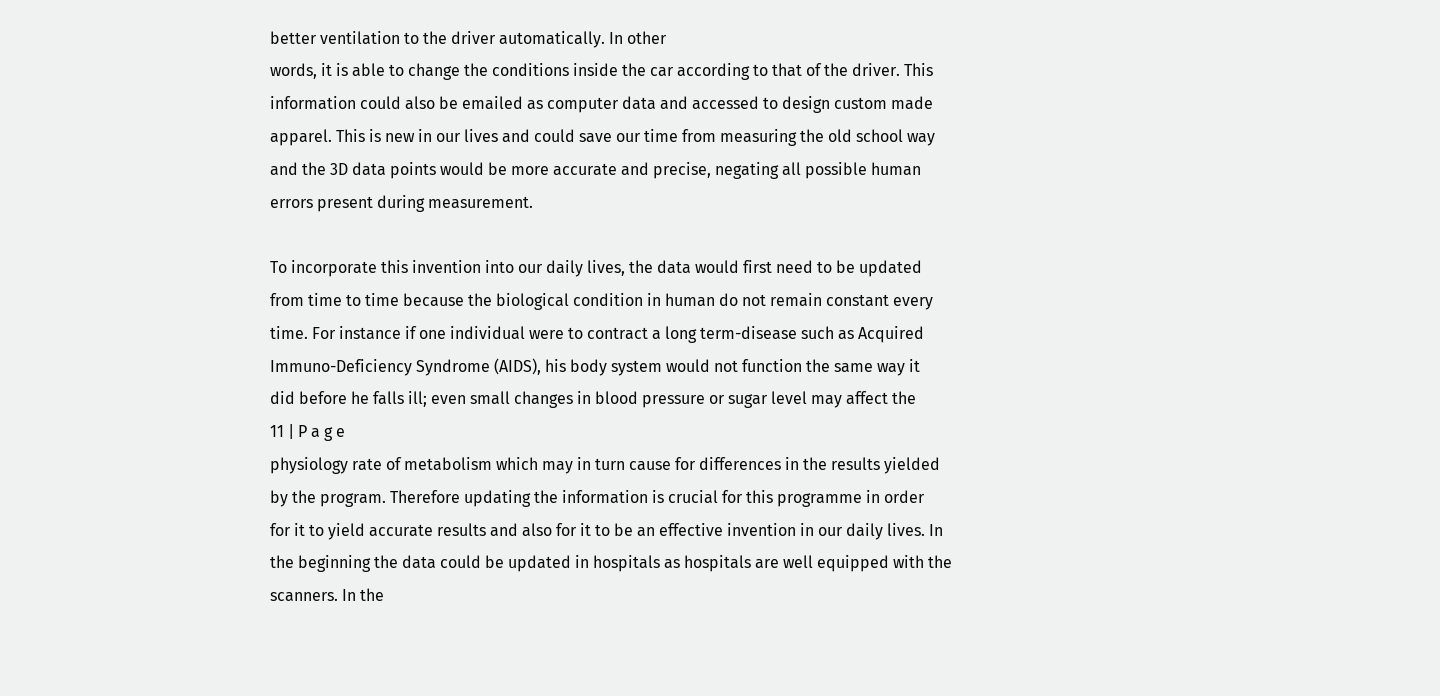better ventilation to the driver automatically. In other
words, it is able to change the conditions inside the car according to that of the driver. This
information could also be emailed as computer data and accessed to design custom made
apparel. This is new in our lives and could save our time from measuring the old school way
and the 3D data points would be more accurate and precise, negating all possible human
errors present during measurement.

To incorporate this invention into our daily lives, the data would first need to be updated
from time to time because the biological condition in human do not remain constant every
time. For instance if one individual were to contract a long term-disease such as Acquired
Immuno-Deficiency Syndrome (AIDS), his body system would not function the same way it
did before he falls ill; even small changes in blood pressure or sugar level may affect the
11 | P a g e
physiology rate of metabolism which may in turn cause for differences in the results yielded
by the program. Therefore updating the information is crucial for this programme in order
for it to yield accurate results and also for it to be an effective invention in our daily lives. In
the beginning the data could be updated in hospitals as hospitals are well equipped with the
scanners. In the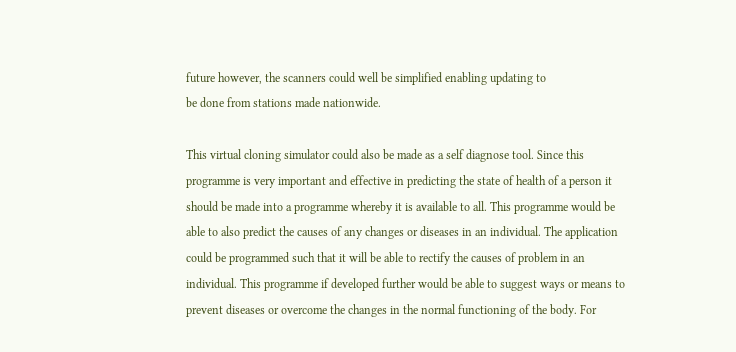future however, the scanners could well be simplified enabling updating to
be done from stations made nationwide.

This virtual cloning simulator could also be made as a self diagnose tool. Since this
programme is very important and effective in predicting the state of health of a person it
should be made into a programme whereby it is available to all. This programme would be
able to also predict the causes of any changes or diseases in an individual. The application
could be programmed such that it will be able to rectify the causes of problem in an
individual. This programme if developed further would be able to suggest ways or means to
prevent diseases or overcome the changes in the normal functioning of the body. For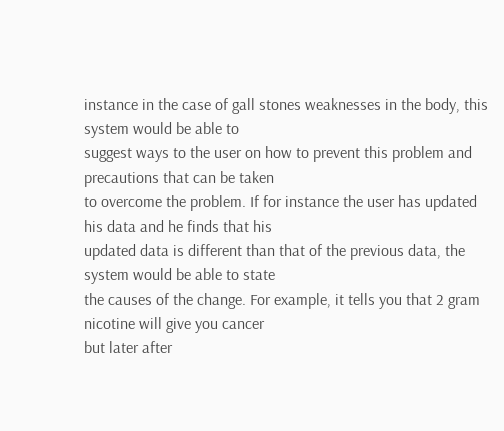instance in the case of gall stones weaknesses in the body, this system would be able to
suggest ways to the user on how to prevent this problem and precautions that can be taken
to overcome the problem. If for instance the user has updated his data and he finds that his
updated data is different than that of the previous data, the system would be able to state
the causes of the change. For example, it tells you that 2 gram nicotine will give you cancer
but later after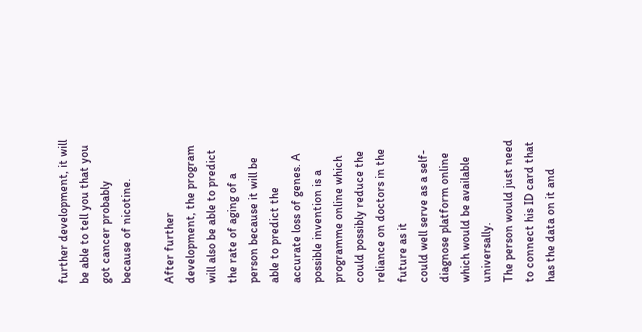further development, it will be able to tell you that you got cancer probably
because of nicotine.

After further development, the program will also be able to predict the rate of aging of a
person because it will be able to predict the accurate loss of genes. A possible invention is a
programme online which could possibly reduce the reliance on doctors in the future as it
could well serve as a self-diagnose platform online which would be available universally.
The person would just need to connect his ID card that has the data on it and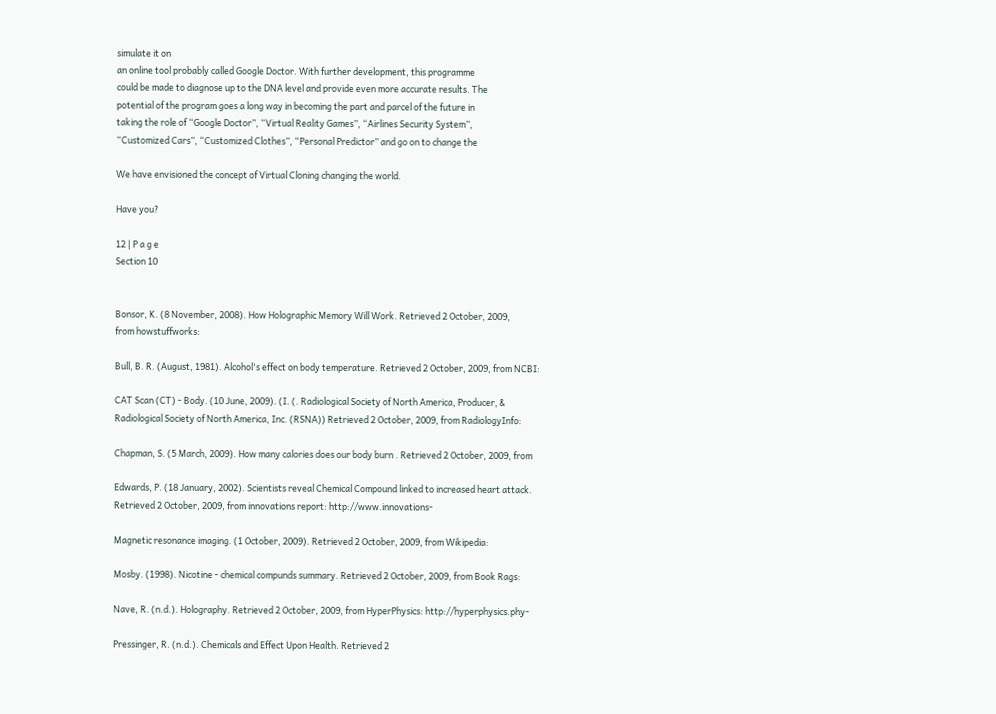simulate it on
an online tool probably called Google Doctor. With further development, this programme
could be made to diagnose up to the DNA level and provide even more accurate results. The
potential of the program goes a long way in becoming the part and parcel of the future in
taking the role of “Google Doctor”, “Virtual Reality Games”, “Airlines Security System”,
“Customized Cars”, “Customized Clothes”, “Personal Predictor” and go on to change the

We have envisioned the concept of Virtual Cloning changing the world.

Have you?

12 | P a g e
Section 10


Bonsor, K. (8 November, 2008). How Holographic Memory Will Work. Retrieved 2 October, 2009,
from howstuffworks:

Bull, B. R. (August, 1981). Alcohol's effect on body temperature. Retrieved 2 October, 2009, from NCBI:

CAT Scan (CT) - Body. (10 June, 2009). (I. (. Radiological Society of North America, Producer, &
Radiological Society of North America, Inc. (RSNA)) Retrieved 2 October, 2009, from RadiologyInfo:

Chapman, S. (5 March, 2009). How many calories does our body burn . Retrieved 2 October, 2009, from

Edwards, P. (18 January, 2002). Scientists reveal Chemical Compound linked to increased heart attack.
Retrieved 2 October, 2009, from innovations report: http://www.innovations-

Magnetic resonance imaging. (1 October, 2009). Retrieved 2 October, 2009, from Wikipedia:

Mosby. (1998). Nicotine - chemical compunds summary. Retrieved 2 October, 2009, from Book Rags:

Nave, R. (n.d.). Holography. Retrieved 2 October, 2009, from HyperPhysics: http://hyperphysics.phy-

Pressinger, R. (n.d.). Chemicals and Effect Upon Health. Retrieved 2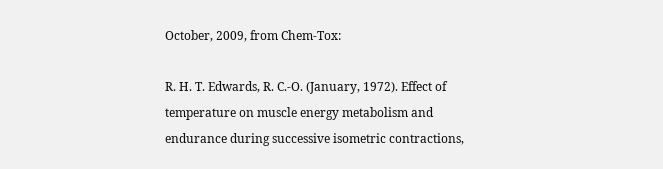October, 2009, from Chem-Tox:

R. H. T. Edwards, R. C.-O. (January, 1972). Effect of temperature on muscle energy metabolism and
endurance during successive isometric contractions,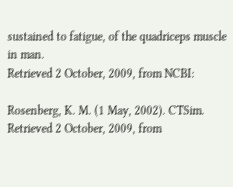sustained to fatigue, of the quadriceps muscle in man.
Retrieved 2 October, 2009, from NCBI:

Rosenberg, K. M. (1 May, 2002). CTSim. Retrieved 2 October, 2009, from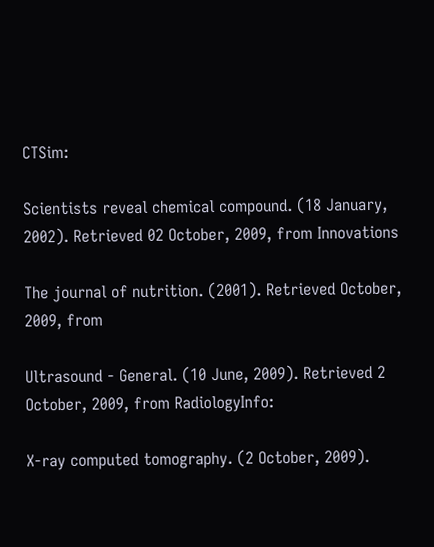CTSim:

Scientists reveal chemical compound. (18 January, 2002). Retrieved 02 October, 2009, from Innovations

The journal of nutrition. (2001). Retrieved October, 2009, from

Ultrasound - General. (10 June, 2009). Retrieved 2 October, 2009, from RadiologyInfo:

X-ray computed tomography. (2 October, 2009).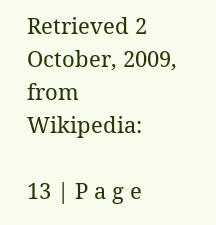Retrieved 2 October, 2009, from Wikipedia:

13 | P a g e